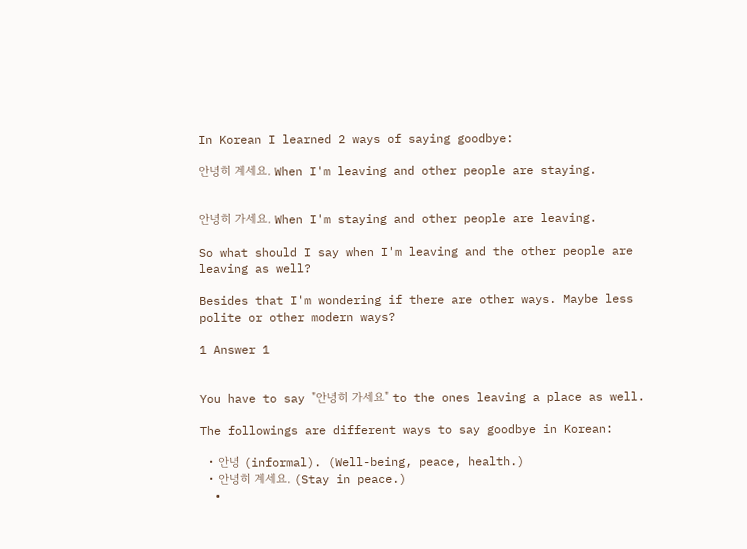In Korean I learned 2 ways of saying goodbye:

안녕히 계세요. When I'm leaving and other people are staying.


안녕히 가세요. When I'm staying and other people are leaving.

So what should I say when I'm leaving and the other people are leaving as well?

Besides that I'm wondering if there are other ways. Maybe less polite or other modern ways?

1 Answer 1


You have to say "안녕히 가세요" to the ones leaving a place as well.

The followings are different ways to say goodbye in Korean:

  • 안녕 (informal). (Well-being, peace, health.)
  • 안녕히 계세요. (Stay in peace.)
  •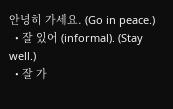안녕히 가세요. (Go in peace.)
  • 잘 있어 (informal). (Stay well.)
  • 잘 가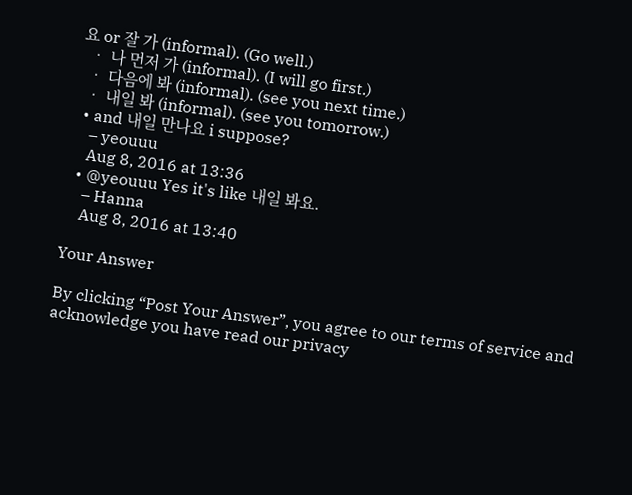요 or 잘 가 (informal). (Go well.)
  • 나 먼저 가 (informal). (I will go first.)
  • 다음에 봐 (informal). (see you next time.)
  • 내일 봐 (informal). (see you tomorrow.)
  • and 내일 만나요 i suppose?
    – yeouuu
    Aug 8, 2016 at 13:36
  • @yeouuu Yes it's like 내일 봐요.
    – Hanna
    Aug 8, 2016 at 13:40

Your Answer

By clicking “Post Your Answer”, you agree to our terms of service and acknowledge you have read our privacy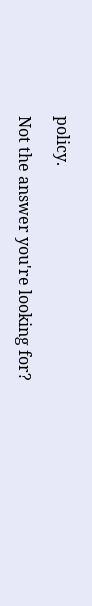policy.

Not the answer you're looking for?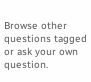Browse other questions tagged or ask your own question.